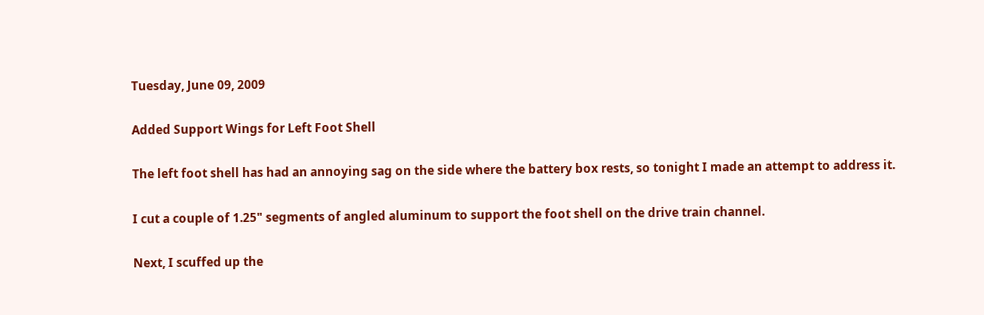Tuesday, June 09, 2009

Added Support Wings for Left Foot Shell

The left foot shell has had an annoying sag on the side where the battery box rests, so tonight I made an attempt to address it.

I cut a couple of 1.25" segments of angled aluminum to support the foot shell on the drive train channel.

Next, I scuffed up the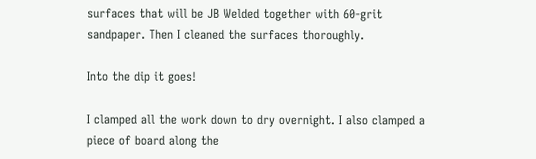surfaces that will be JB Welded together with 60-grit sandpaper. Then I cleaned the surfaces thoroughly.

Into the dip it goes!

I clamped all the work down to dry overnight. I also clamped a piece of board along the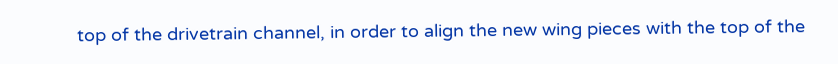top of the drivetrain channel, in order to align the new wing pieces with the top of the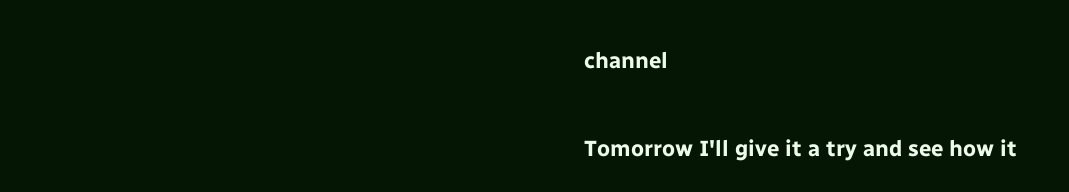channel

Tomorrow I'll give it a try and see how it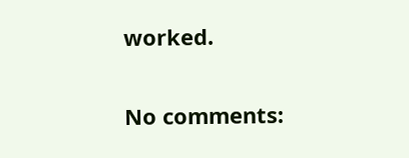worked.

No comments: